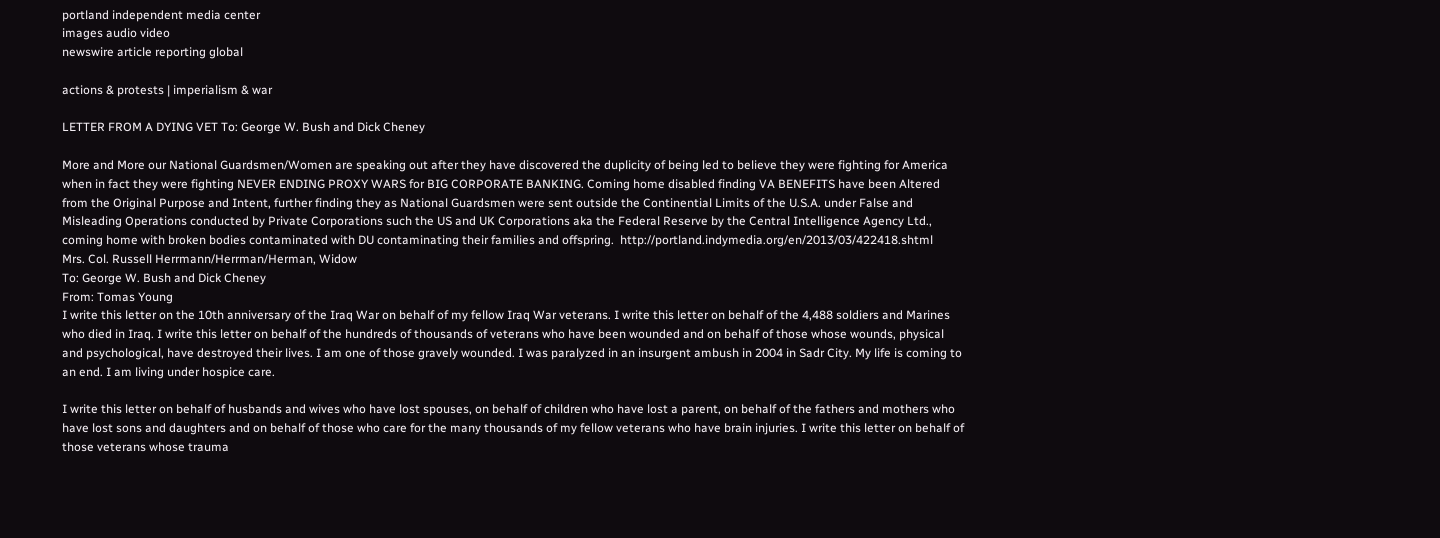portland independent media center
images audio video
newswire article reporting global

actions & protests | imperialism & war

LETTER FROM A DYING VET To: George W. Bush and Dick Cheney

More and More our National Guardsmen/Women are speaking out after they have discovered the duplicity of being led to believe they were fighting for America when in fact they were fighting NEVER ENDING PROXY WARS for BIG CORPORATE BANKING. Coming home disabled finding VA BENEFITS have been Altered from the Original Purpose and Intent, further finding they as National Guardsmen were sent outside the Continential Limits of the U.S.A. under False and Misleading Operations conducted by Private Corporations such the US and UK Corporations aka the Federal Reserve by the Central Intelligence Agency Ltd., coming home with broken bodies contaminated with DU contaminating their families and offspring.  http://portland.indymedia.org/en/2013/03/422418.shtml
Mrs. Col. Russell Herrmann/Herrman/Herman, Widow
To: George W. Bush and Dick Cheney
From: Tomas Young
I write this letter on the 10th anniversary of the Iraq War on behalf of my fellow Iraq War veterans. I write this letter on behalf of the 4,488 soldiers and Marines who died in Iraq. I write this letter on behalf of the hundreds of thousands of veterans who have been wounded and on behalf of those whose wounds, physical and psychological, have destroyed their lives. I am one of those gravely wounded. I was paralyzed in an insurgent ambush in 2004 in Sadr City. My life is coming to an end. I am living under hospice care.

I write this letter on behalf of husbands and wives who have lost spouses, on behalf of children who have lost a parent, on behalf of the fathers and mothers who have lost sons and daughters and on behalf of those who care for the many thousands of my fellow veterans who have brain injuries. I write this letter on behalf of those veterans whose trauma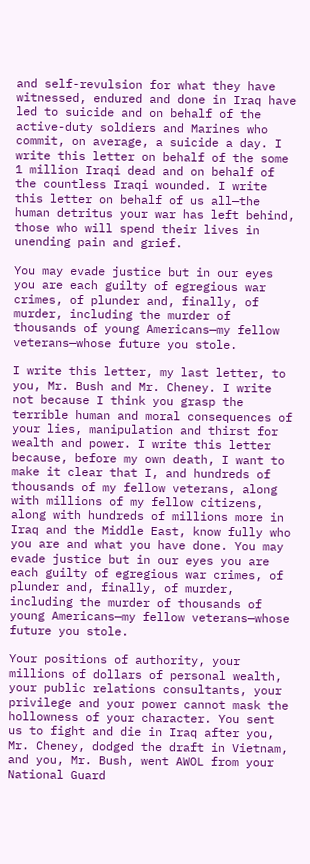and self-revulsion for what they have witnessed, endured and done in Iraq have led to suicide and on behalf of the active-duty soldiers and Marines who commit, on average, a suicide a day. I write this letter on behalf of the some 1 million Iraqi dead and on behalf of the countless Iraqi wounded. I write this letter on behalf of us all—the human detritus your war has left behind, those who will spend their lives in unending pain and grief.

You may evade justice but in our eyes you are each guilty of egregious war crimes, of plunder and, finally, of murder, including the murder of thousands of young Americans—my fellow veterans—whose future you stole.

I write this letter, my last letter, to you, Mr. Bush and Mr. Cheney. I write not because I think you grasp the terrible human and moral consequences of your lies, manipulation and thirst for wealth and power. I write this letter because, before my own death, I want to make it clear that I, and hundreds of thousands of my fellow veterans, along with millions of my fellow citizens, along with hundreds of millions more in Iraq and the Middle East, know fully who you are and what you have done. You may evade justice but in our eyes you are each guilty of egregious war crimes, of plunder and, finally, of murder, including the murder of thousands of young Americans—my fellow veterans—whose future you stole.

Your positions of authority, your millions of dollars of personal wealth, your public relations consultants, your privilege and your power cannot mask the hollowness of your character. You sent us to fight and die in Iraq after you, Mr. Cheney, dodged the draft in Vietnam, and you, Mr. Bush, went AWOL from your National Guard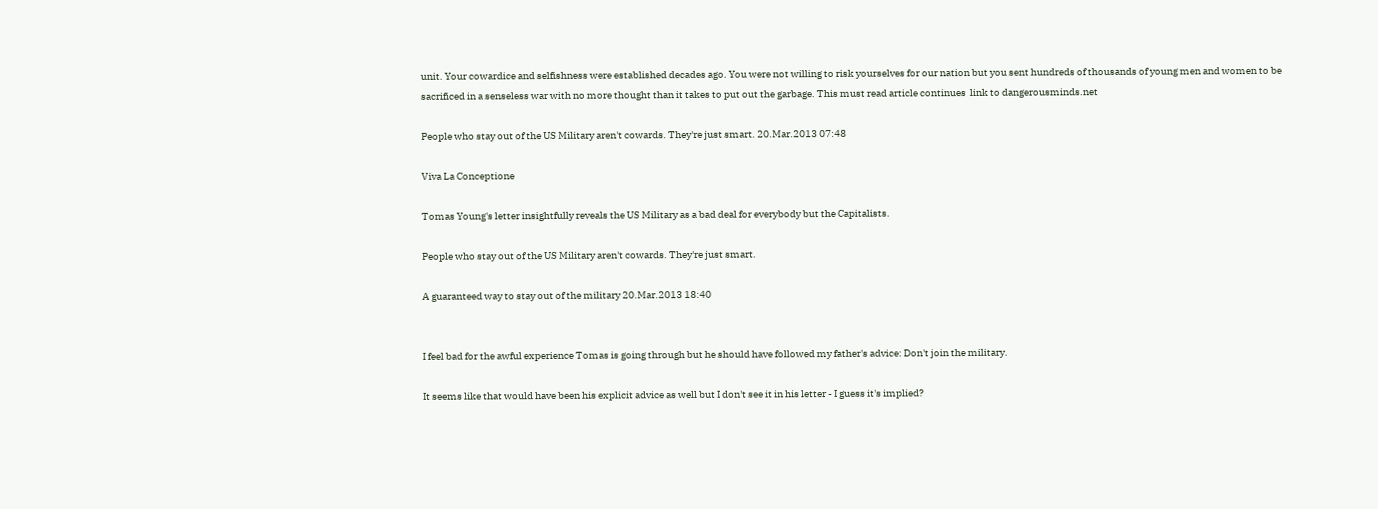unit. Your cowardice and selfishness were established decades ago. You were not willing to risk yourselves for our nation but you sent hundreds of thousands of young men and women to be sacrificed in a senseless war with no more thought than it takes to put out the garbage. This must read article continues  link to dangerousminds.net

People who stay out of the US Military aren't cowards. They're just smart. 20.Mar.2013 07:48

Viva La Conceptione

Tomas Young's letter insightfully reveals the US Military as a bad deal for everybody but the Capitalists.

People who stay out of the US Military aren't cowards. They're just smart.

A guaranteed way to stay out of the military 20.Mar.2013 18:40


I feel bad for the awful experience Tomas is going through but he should have followed my father's advice: Don't join the military.

It seems like that would have been his explicit advice as well but I don't see it in his letter - I guess it's implied?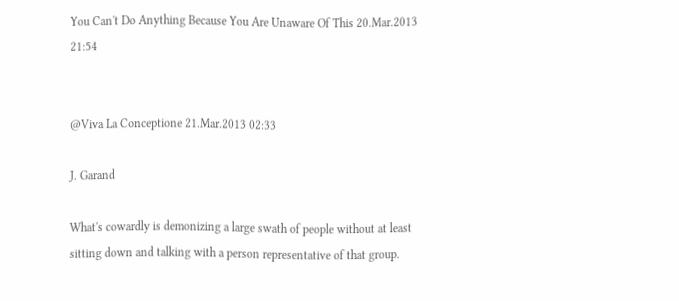You Can't Do Anything Because You Are Unaware Of This 20.Mar.2013 21:54


@Viva La Conceptione 21.Mar.2013 02:33

J. Garand

What's cowardly is demonizing a large swath of people without at least sitting down and talking with a person representative of that group.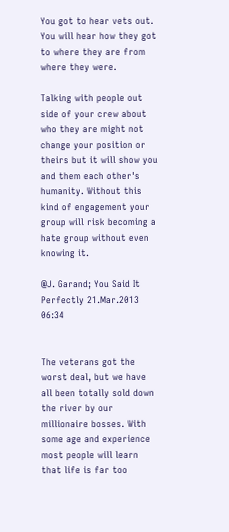You got to hear vets out. You will hear how they got to where they are from where they were.

Talking with people out side of your crew about who they are might not change your position or theirs but it will show you and them each other's humanity. Without this kind of engagement your group will risk becoming a hate group without even knowing it.

@J. Garand; You Said It Perfectly 21.Mar.2013 06:34


The veterans got the worst deal, but we have all been totally sold down the river by our millionaire bosses. With some age and experience most people will learn that life is far too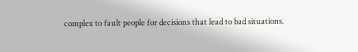complex to fault people for decisions that lead to bad situations.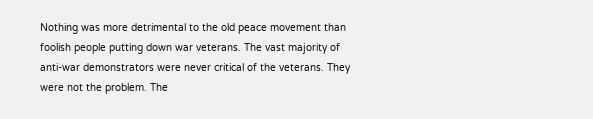Nothing was more detrimental to the old peace movement than foolish people putting down war veterans. The vast majority of anti-war demonstrators were never critical of the veterans. They were not the problem. The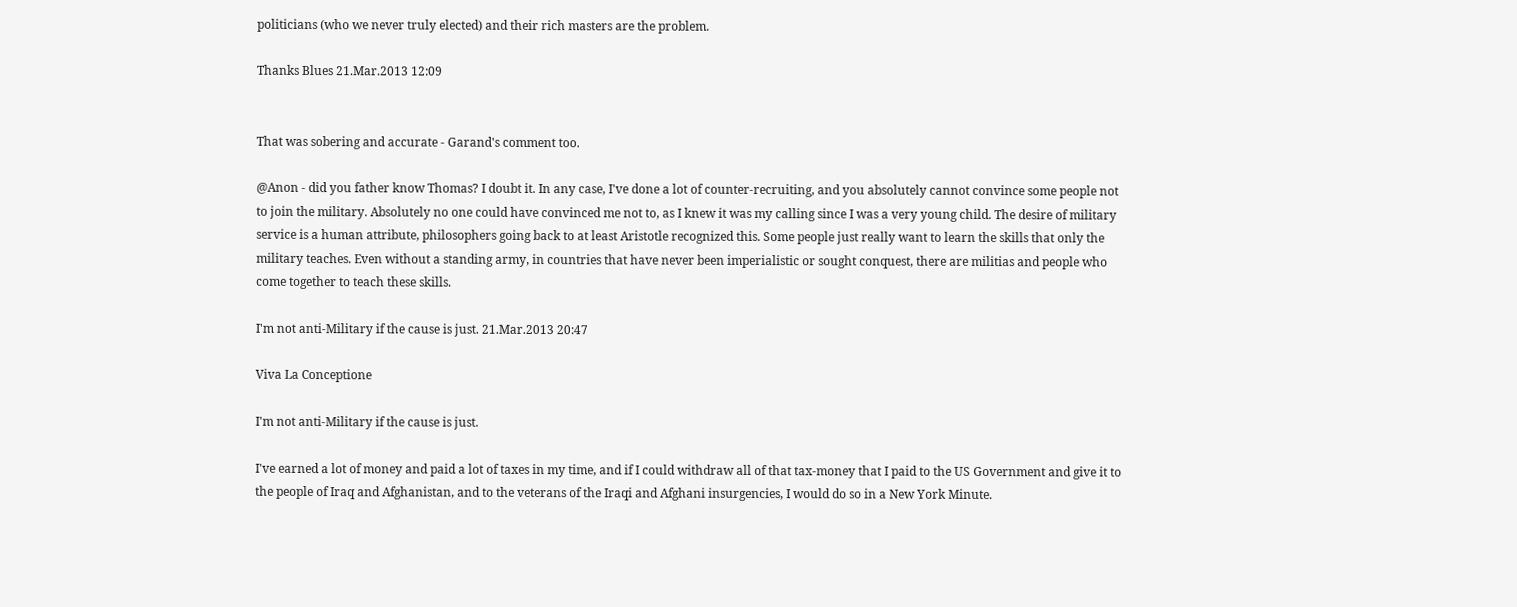politicians (who we never truly elected) and their rich masters are the problem.

Thanks Blues 21.Mar.2013 12:09


That was sobering and accurate - Garand's comment too.

@Anon - did you father know Thomas? I doubt it. In any case, I've done a lot of counter-recruiting, and you absolutely cannot convince some people not to join the military. Absolutely no one could have convinced me not to, as I knew it was my calling since I was a very young child. The desire of military service is a human attribute, philosophers going back to at least Aristotle recognized this. Some people just really want to learn the skills that only the military teaches. Even without a standing army, in countries that have never been imperialistic or sought conquest, there are militias and people who come together to teach these skills.

I'm not anti-Military if the cause is just. 21.Mar.2013 20:47

Viva La Conceptione

I'm not anti-Military if the cause is just.

I've earned a lot of money and paid a lot of taxes in my time, and if I could withdraw all of that tax-money that I paid to the US Government and give it to the people of Iraq and Afghanistan, and to the veterans of the Iraqi and Afghani insurgencies, I would do so in a New York Minute.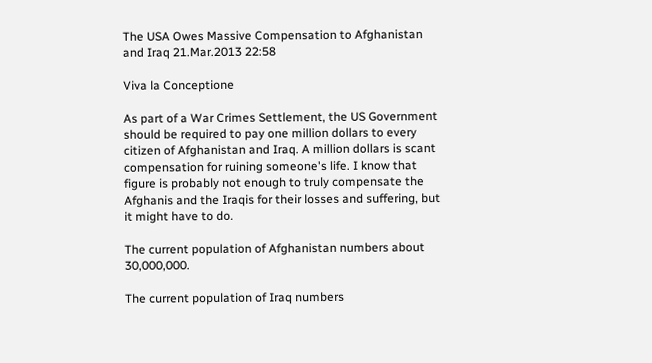The USA Owes Massive Compensation to Afghanistan and Iraq 21.Mar.2013 22:58

Viva la Conceptione

As part of a War Crimes Settlement, the US Government should be required to pay one million dollars to every citizen of Afghanistan and Iraq. A million dollars is scant compensation for ruining someone's life. I know that figure is probably not enough to truly compensate the Afghanis and the Iraqis for their losses and suffering, but it might have to do.

The current population of Afghanistan numbers about 30,000,000.

The current population of Iraq numbers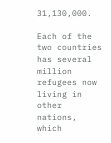31,130,000.

Each of the two countries has several million refugees now living in other nations, which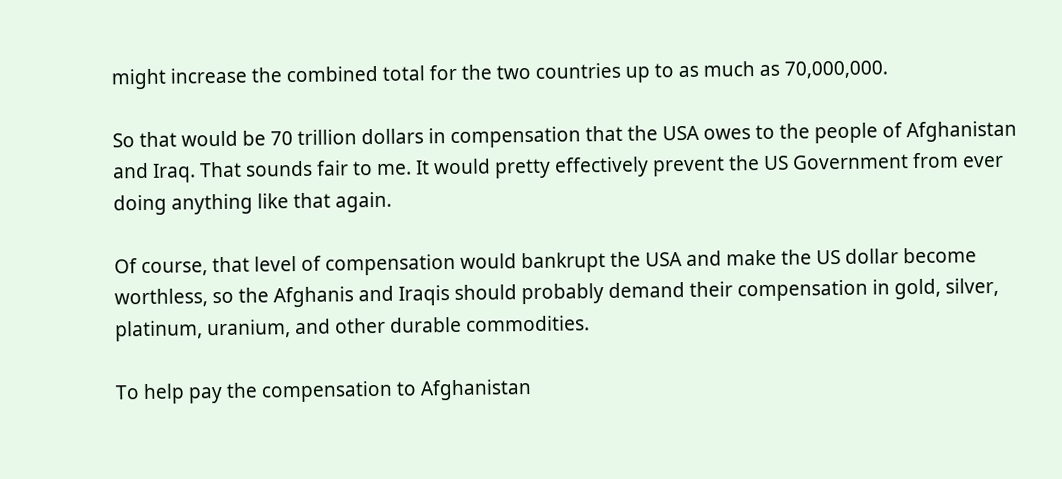might increase the combined total for the two countries up to as much as 70,000,000.

So that would be 70 trillion dollars in compensation that the USA owes to the people of Afghanistan and Iraq. That sounds fair to me. It would pretty effectively prevent the US Government from ever doing anything like that again.

Of course, that level of compensation would bankrupt the USA and make the US dollar become worthless, so the Afghanis and Iraqis should probably demand their compensation in gold, silver, platinum, uranium, and other durable commodities.

To help pay the compensation to Afghanistan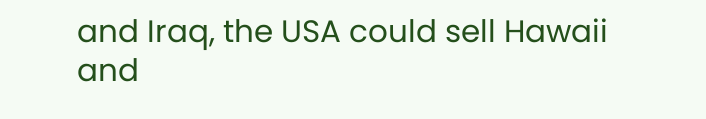and Iraq, the USA could sell Hawaii and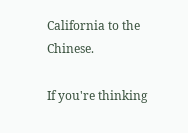California to the Chinese.

If you're thinking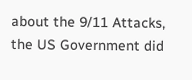about the 9/11 Attacks, the US Government did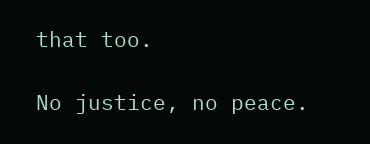that too.

No justice, no peace.